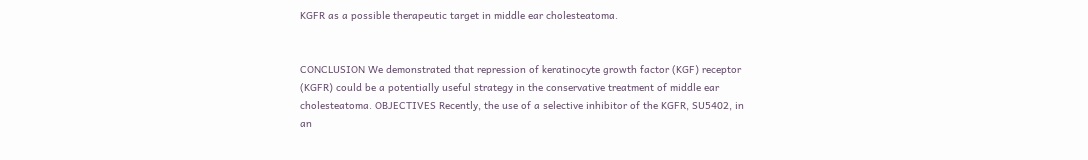KGFR as a possible therapeutic target in middle ear cholesteatoma.


CONCLUSION We demonstrated that repression of keratinocyte growth factor (KGF) receptor (KGFR) could be a potentially useful strategy in the conservative treatment of middle ear cholesteatoma. OBJECTIVES Recently, the use of a selective inhibitor of the KGFR, SU5402, in an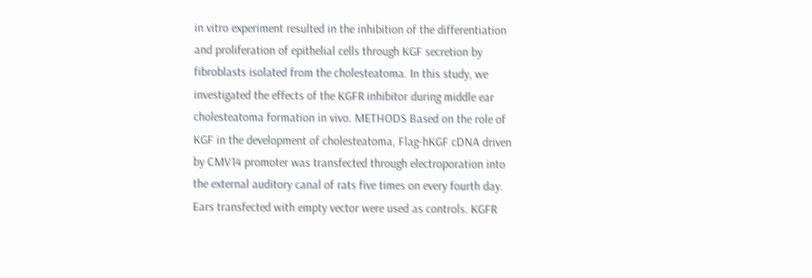in vitro experiment resulted in the inhibition of the differentiation and proliferation of epithelial cells through KGF secretion by fibroblasts isolated from the cholesteatoma. In this study, we investigated the effects of the KGFR inhibitor during middle ear cholesteatoma formation in vivo. METHODS Based on the role of KGF in the development of cholesteatoma, Flag-hKGF cDNA driven by CMV14 promoter was transfected through electroporation into the external auditory canal of rats five times on every fourth day. Ears transfected with empty vector were used as controls. KGFR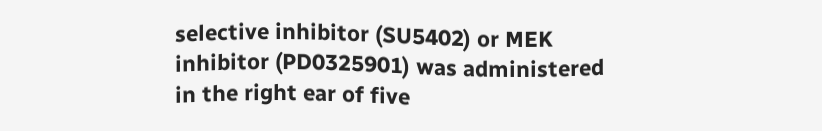selective inhibitor (SU5402) or MEK inhibitor (PD0325901) was administered in the right ear of five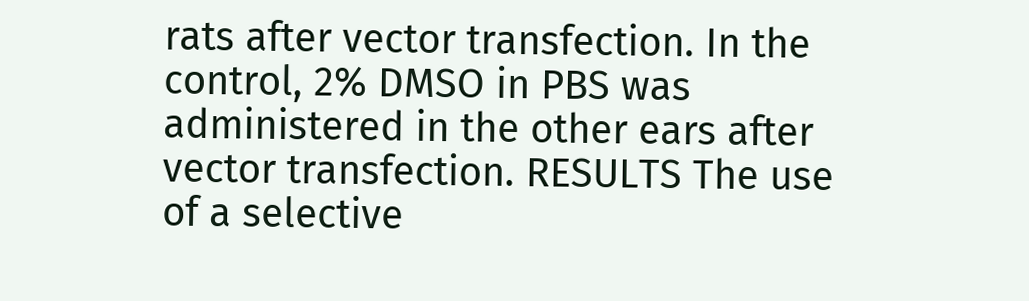rats after vector transfection. In the control, 2% DMSO in PBS was administered in the other ears after vector transfection. RESULTS The use of a selective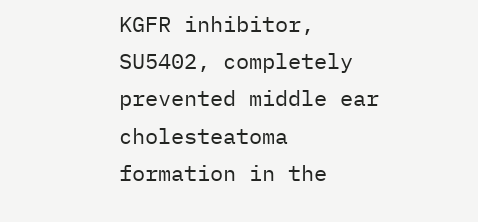KGFR inhibitor, SU5402, completely prevented middle ear cholesteatoma formation in the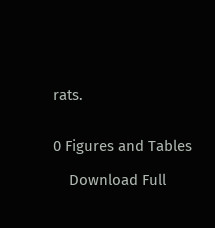rats.


0 Figures and Tables

    Download Full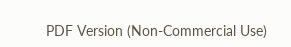PDF Version (Non-Commercial Use)